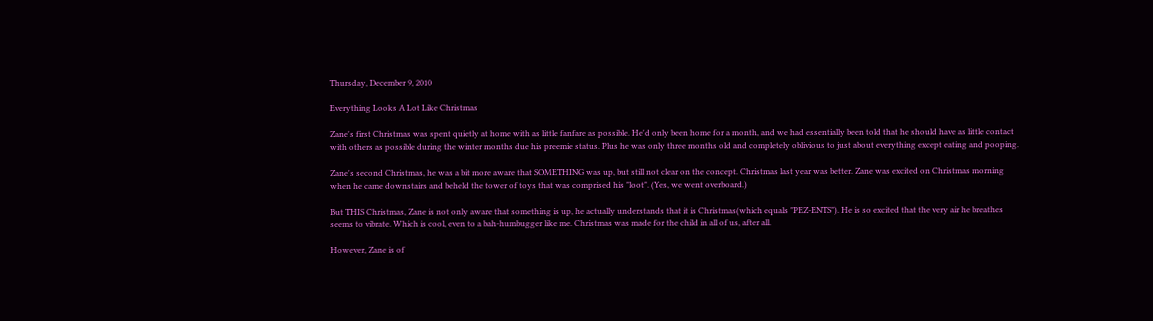Thursday, December 9, 2010

Everything Looks A Lot Like Christmas

Zane's first Christmas was spent quietly at home with as little fanfare as possible. He'd only been home for a month, and we had essentially been told that he should have as little contact with others as possible during the winter months due his preemie status. Plus he was only three months old and completely oblivious to just about everything except eating and pooping.

Zane's second Christmas, he was a bit more aware that SOMETHING was up, but still not clear on the concept. Christmas last year was better. Zane was excited on Christmas morning when he came downstairs and beheld the tower of toys that was comprised his "loot". (Yes, we went overboard.)

But THIS Christmas, Zane is not only aware that something is up, he actually understands that it is Christmas(which equals "PEZ-ENTS"). He is so excited that the very air he breathes seems to vibrate. Which is cool, even to a bah-humbugger like me. Christmas was made for the child in all of us, after all.

However, Zane is of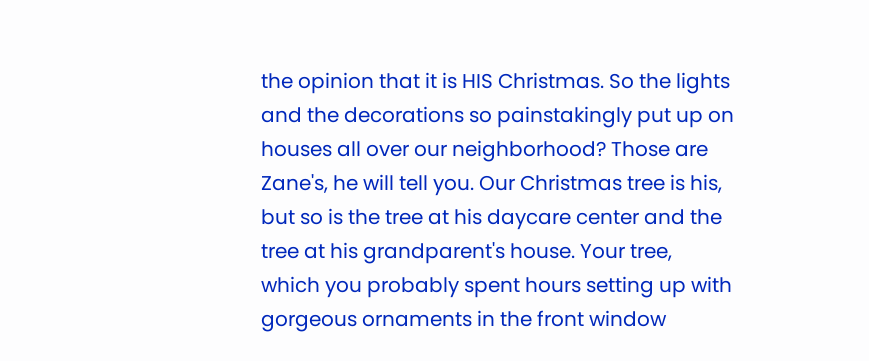the opinion that it is HIS Christmas. So the lights and the decorations so painstakingly put up on houses all over our neighborhood? Those are Zane's, he will tell you. Our Christmas tree is his, but so is the tree at his daycare center and the tree at his grandparent's house. Your tree, which you probably spent hours setting up with gorgeous ornaments in the front window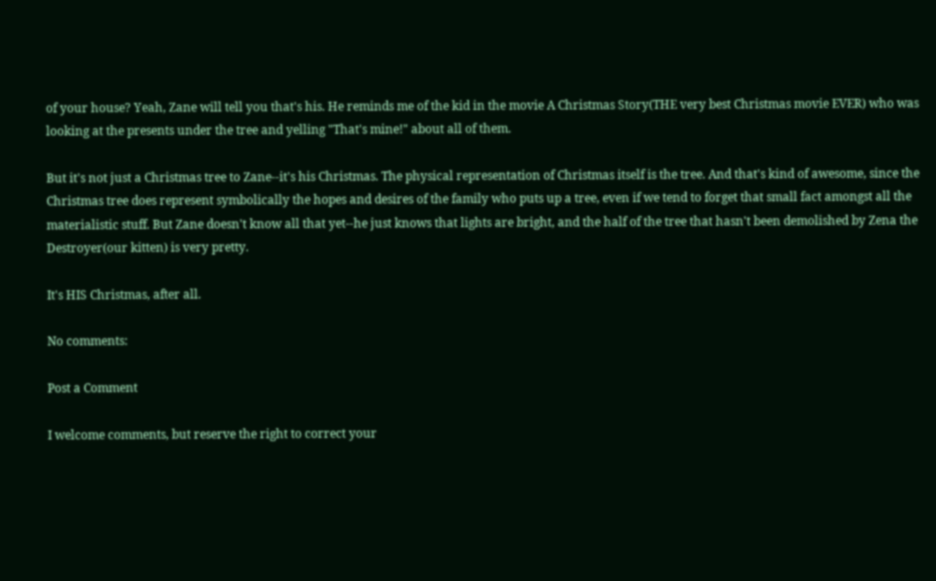of your house? Yeah, Zane will tell you that's his. He reminds me of the kid in the movie A Christmas Story(THE very best Christmas movie EVER) who was looking at the presents under the tree and yelling "That's mine!" about all of them.

But it's not just a Christmas tree to Zane--it's his Christmas. The physical representation of Christmas itself is the tree. And that's kind of awesome, since the Christmas tree does represent symbolically the hopes and desires of the family who puts up a tree, even if we tend to forget that small fact amongst all the materialistic stuff. But Zane doesn't know all that yet--he just knows that lights are bright, and the half of the tree that hasn't been demolished by Zena the Destroyer(our kitten) is very pretty.

It's HIS Christmas, after all.

No comments:

Post a Comment

I welcome comments, but reserve the right to correct your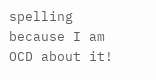spelling because I am OCD about it!